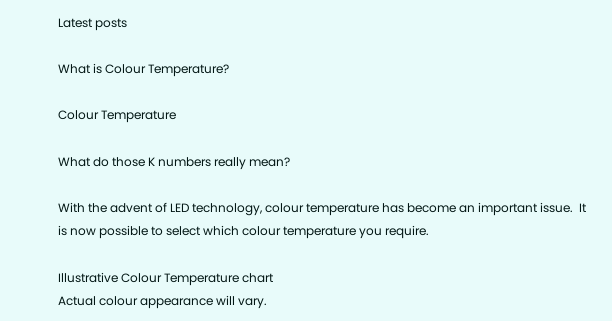Latest posts

What is Colour Temperature?

Colour Temperature

What do those K numbers really mean?

With the advent of LED technology, colour temperature has become an important issue.  It is now possible to select which colour temperature you require.

Illustrative Colour Temperature chart
Actual colour appearance will vary.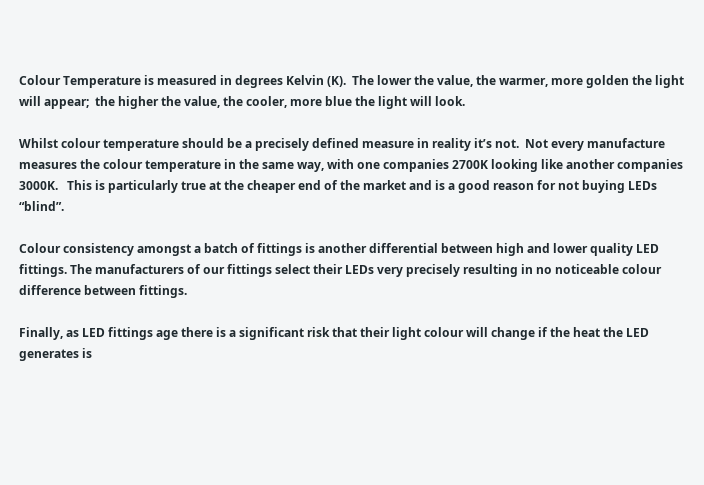Colour Temperature is measured in degrees Kelvin (K).  The lower the value, the warmer, more golden the light will appear;  the higher the value, the cooler, more blue the light will look.

Whilst colour temperature should be a precisely defined measure in reality it’s not.  Not every manufacture measures the colour temperature in the same way, with one companies 2700K looking like another companies 3000K.   This is particularly true at the cheaper end of the market and is a good reason for not buying LEDs “blind”.

Colour consistency amongst a batch of fittings is another differential between high and lower quality LED fittings. The manufacturers of our fittings select their LEDs very precisely resulting in no noticeable colour difference between fittings.

Finally, as LED fittings age there is a significant risk that their light colour will change if the heat the LED generates is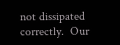not dissipated correctly.  Our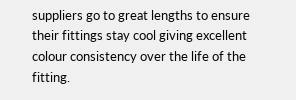suppliers go to great lengths to ensure their fittings stay cool giving excellent colour consistency over the life of the fitting.